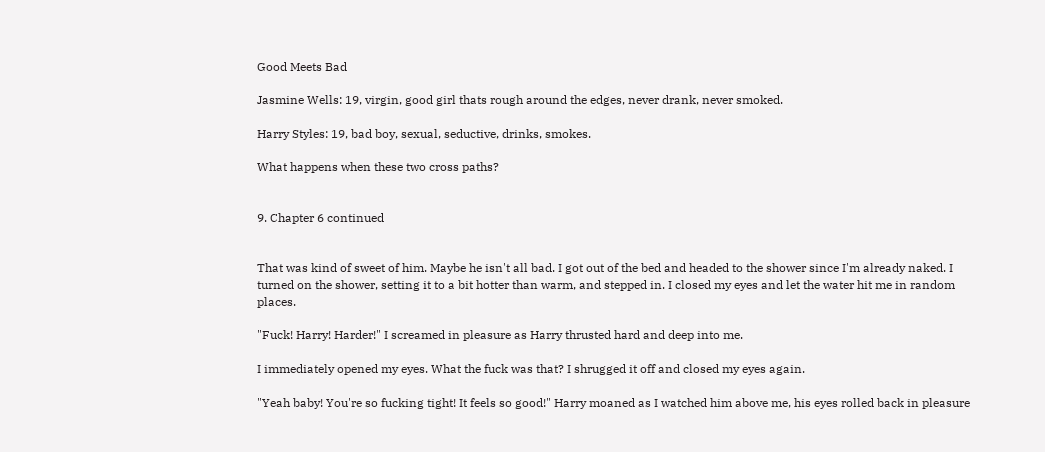Good Meets Bad

Jasmine Wells: 19, virgin, good girl thats rough around the edges, never drank, never smoked.

Harry Styles: 19, bad boy, sexual, seductive, drinks, smokes.

What happens when these two cross paths?


9. Chapter 6 continued


That was kind of sweet of him. Maybe he isn't all bad. I got out of the bed and headed to the shower since I'm already naked. I turned on the shower, setting it to a bit hotter than warm, and stepped in. I closed my eyes and let the water hit me in random places.

"Fuck! Harry! Harder!" I screamed in pleasure as Harry thrusted hard and deep into me.

I immediately opened my eyes. What the fuck was that? I shrugged it off and closed my eyes again.

"Yeah baby! You're so fucking tight! It feels so good!" Harry moaned as I watched him above me, his eyes rolled back in pleasure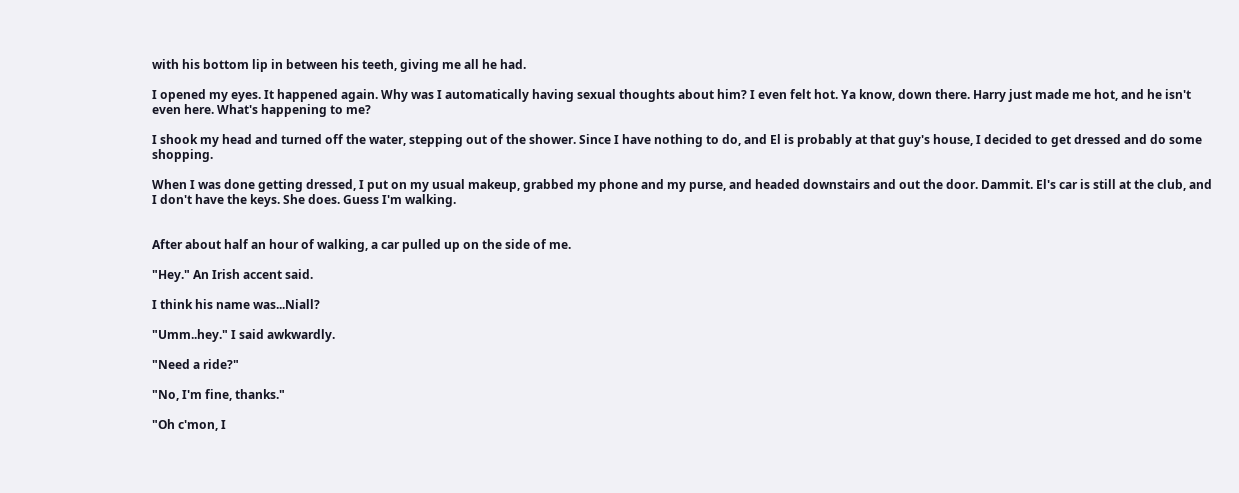with his bottom lip in between his teeth, giving me all he had.

I opened my eyes. It happened again. Why was I automatically having sexual thoughts about him? I even felt hot. Ya know, down there. Harry just made me hot, and he isn't even here. What's happening to me?

I shook my head and turned off the water, stepping out of the shower. Since I have nothing to do, and El is probably at that guy's house, I decided to get dressed and do some shopping.

When I was done getting dressed, I put on my usual makeup, grabbed my phone and my purse, and headed downstairs and out the door. Dammit. El's car is still at the club, and I don't have the keys. She does. Guess I'm walking.


After about half an hour of walking, a car pulled up on the side of me.

"Hey." An Irish accent said.

I think his name was...Niall?

"Umm..hey." I said awkwardly.

"Need a ride?"

"No, I'm fine, thanks."

"Oh c'mon, I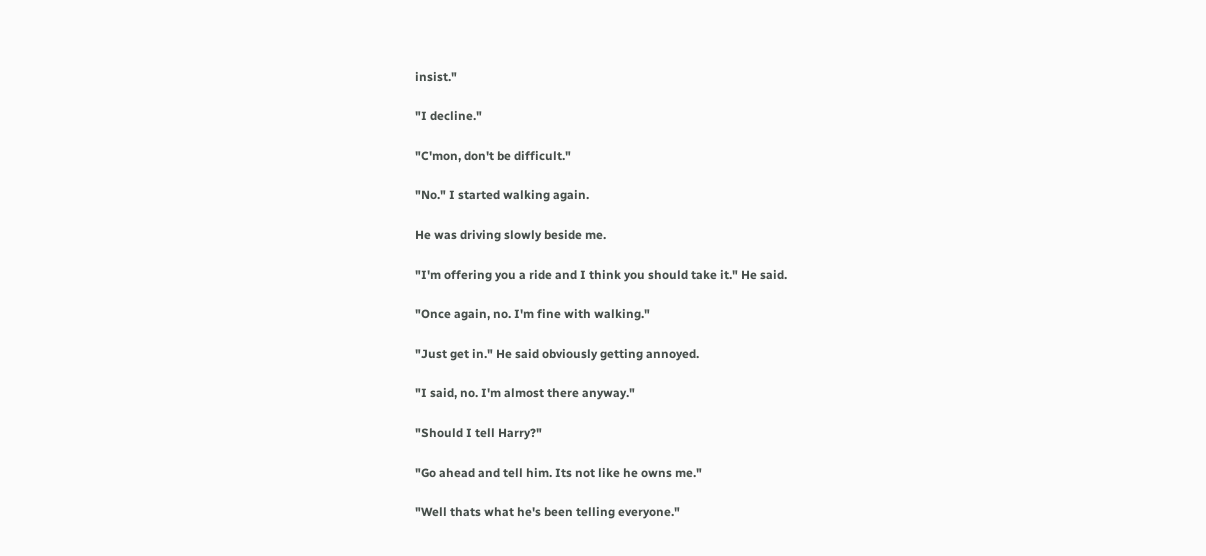insist."

"I decline."

"C'mon, don't be difficult."

"No." I started walking again.

He was driving slowly beside me.

"I'm offering you a ride and I think you should take it." He said.

"Once again, no. I'm fine with walking."

"Just get in." He said obviously getting annoyed.

"I said, no. I'm almost there anyway."

"Should I tell Harry?"

"Go ahead and tell him. Its not like he owns me."

"Well thats what he's been telling everyone."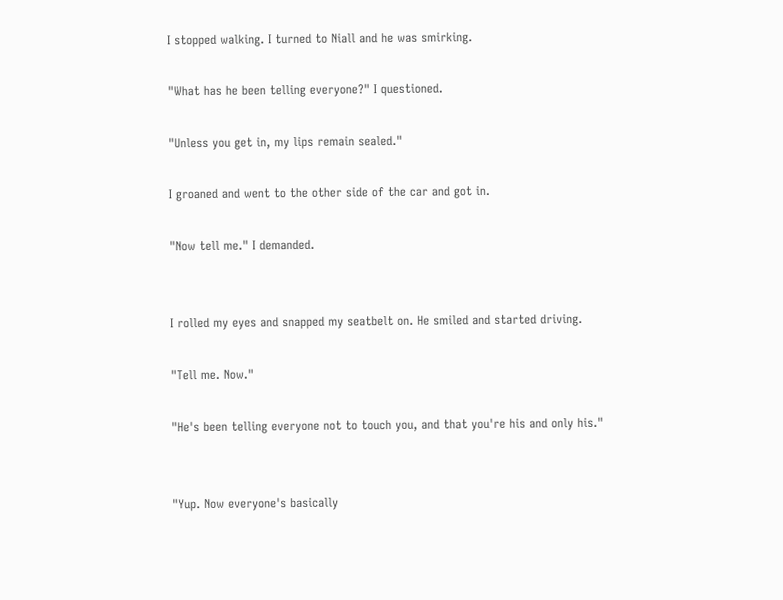I stopped walking. I turned to Niall and he was smirking.

"What has he been telling everyone?" I questioned.

"Unless you get in, my lips remain sealed."

I groaned and went to the other side of the car and got in.

"Now tell me." I demanded.


I rolled my eyes and snapped my seatbelt on. He smiled and started driving.

"Tell me. Now."

"He's been telling everyone not to touch you, and that you're his and only his."


"Yup. Now everyone's basically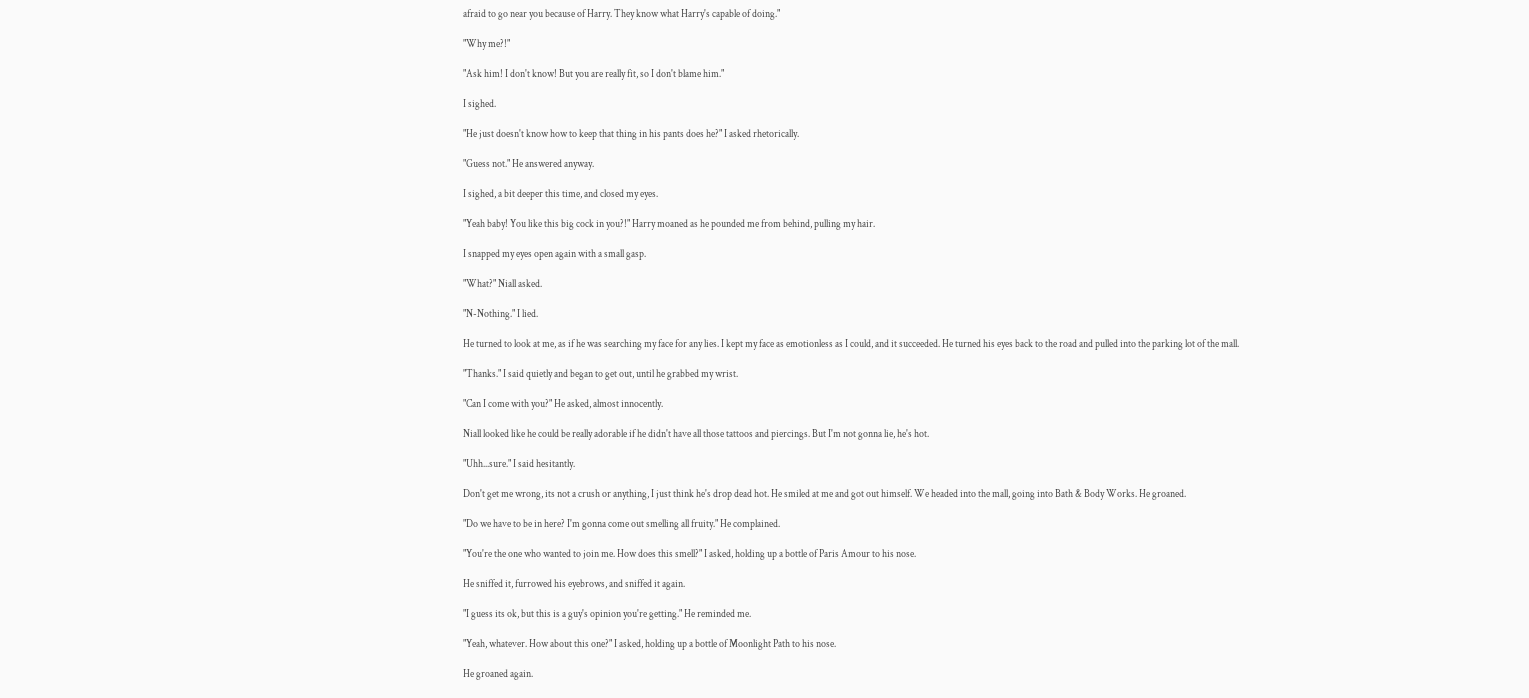afraid to go near you because of Harry. They know what Harry's capable of doing."

"Why me?!"

"Ask him! I don't know! But you are really fit, so I don't blame him."

I sighed.

"He just doesn't know how to keep that thing in his pants does he?" I asked rhetorically.

"Guess not." He answered anyway.

I sighed, a bit deeper this time, and closed my eyes.

"Yeah baby! You like this big cock in you?!" Harry moaned as he pounded me from behind, pulling my hair.

I snapped my eyes open again with a small gasp.

"What?" Niall asked.

"N-Nothing." I lied.

He turned to look at me, as if he was searching my face for any lies. I kept my face as emotionless as I could, and it succeeded. He turned his eyes back to the road and pulled into the parking lot of the mall.

"Thanks." I said quietly and began to get out, until he grabbed my wrist.

"Can I come with you?" He asked, almost innocently.

Niall looked like he could be really adorable if he didn't have all those tattoos and piercings. But I'm not gonna lie, he's hot.

"Uhh...sure." I said hesitantly.

Don't get me wrong, its not a crush or anything, I just think he's drop dead hot. He smiled at me and got out himself. We headed into the mall, going into Bath & Body Works. He groaned.

"Do we have to be in here? I'm gonna come out smelling all fruity." He complained.

"You're the one who wanted to join me. How does this smell?" I asked, holding up a bottle of Paris Amour to his nose.

He sniffed it, furrowed his eyebrows, and sniffed it again.

"I guess its ok, but this is a guy's opinion you're getting." He reminded me.

"Yeah, whatever. How about this one?" I asked, holding up a bottle of Moonlight Path to his nose.

He groaned again.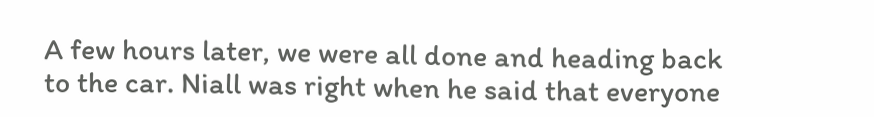A few hours later, we were all done and heading back to the car. Niall was right when he said that everyone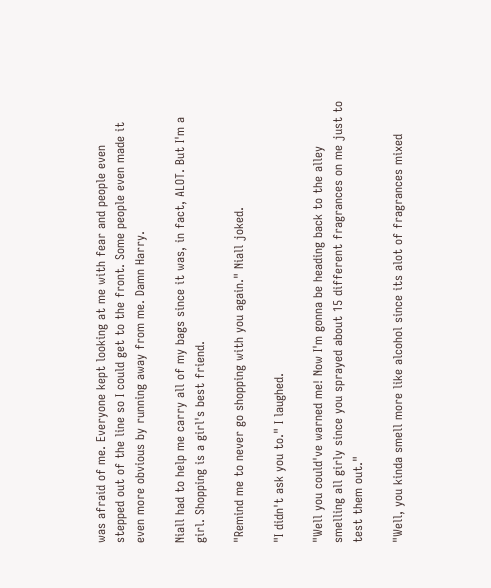was afraid of me. Everyone kept looking at me with fear and people even stepped out of the line so I could get to the front. Some people even made it even more obvious by running away from me. Damn Harry.

Niall had to help me carry all of my bags since it was, in fact, ALOT. But I'm a girl. Shopping is a girl's best friend.

"Remind me to never go shopping with you again." Niall joked.

"I didn't ask you to." I laughed.

"Well you could've warned me! Now I'm gonna be heading back to the alley smelling all girly since you sprayed about 15 different fragrances on me just to test them out."

"Well, you kinda smell more like alcohol since its alot of fragrances mixed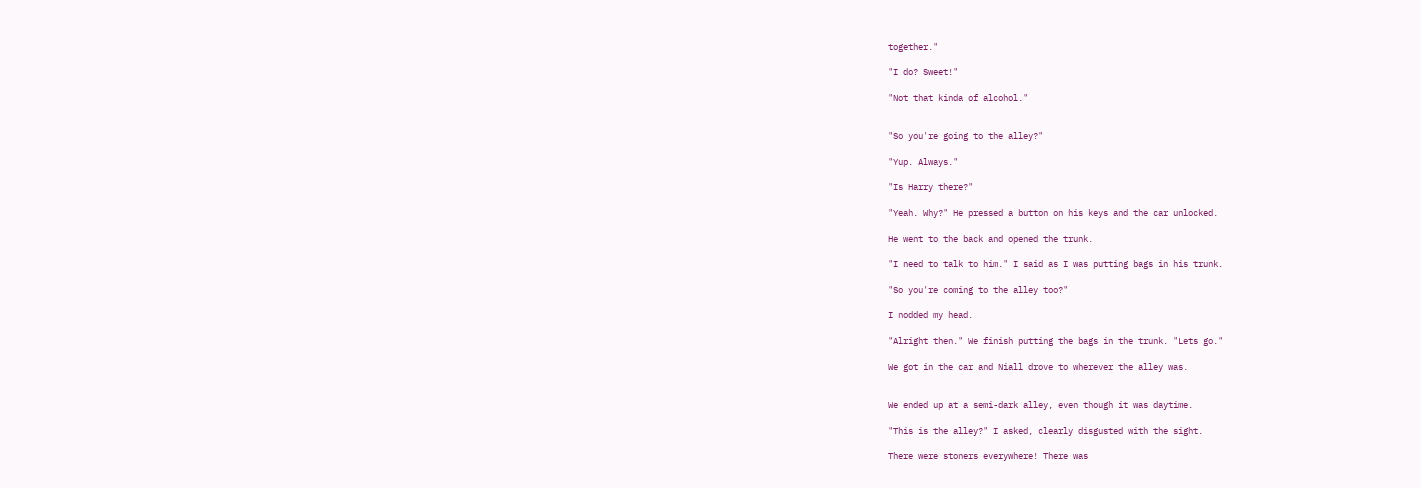together."

"I do? Sweet!"

"Not that kinda of alcohol."


"So you're going to the alley?"

"Yup. Always."

"Is Harry there?"

"Yeah. Why?" He pressed a button on his keys and the car unlocked.

He went to the back and opened the trunk.

"I need to talk to him." I said as I was putting bags in his trunk.

"So you're coming to the alley too?"

I nodded my head.

"Alright then." We finish putting the bags in the trunk. "Lets go."

We got in the car and Niall drove to wherever the alley was.


We ended up at a semi-dark alley, even though it was daytime.

"This is the alley?" I asked, clearly disgusted with the sight.

There were stoners everywhere! There was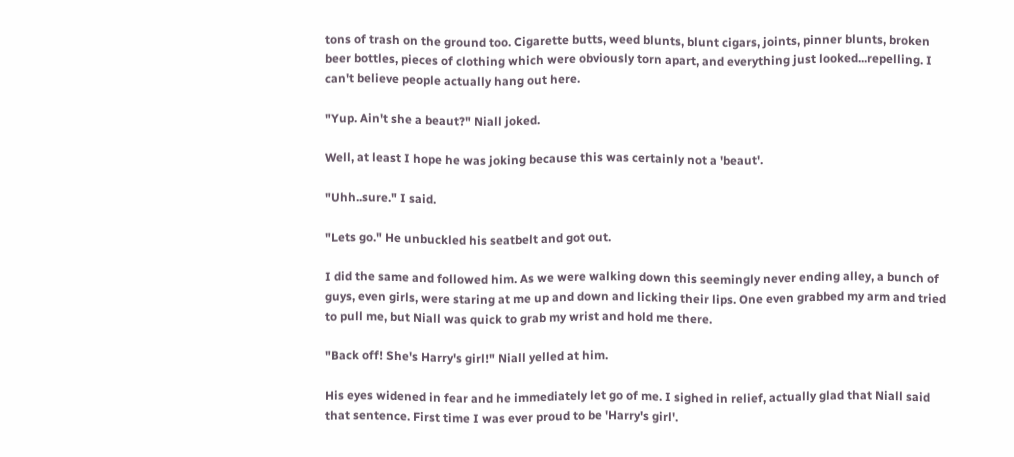tons of trash on the ground too. Cigarette butts, weed blunts, blunt cigars, joints, pinner blunts, broken beer bottles, pieces of clothing which were obviously torn apart, and everything just looked...repelling. I can't believe people actually hang out here.

"Yup. Ain't she a beaut?" Niall joked.

Well, at least I hope he was joking because this was certainly not a 'beaut'.

"Uhh..sure." I said.

"Lets go." He unbuckled his seatbelt and got out.

I did the same and followed him. As we were walking down this seemingly never ending alley, a bunch of guys, even girls, were staring at me up and down and licking their lips. One even grabbed my arm and tried to pull me, but Niall was quick to grab my wrist and hold me there.

"Back off! She's Harry's girl!" Niall yelled at him.

His eyes widened in fear and he immediately let go of me. I sighed in relief, actually glad that Niall said that sentence. First time I was ever proud to be 'Harry's girl'.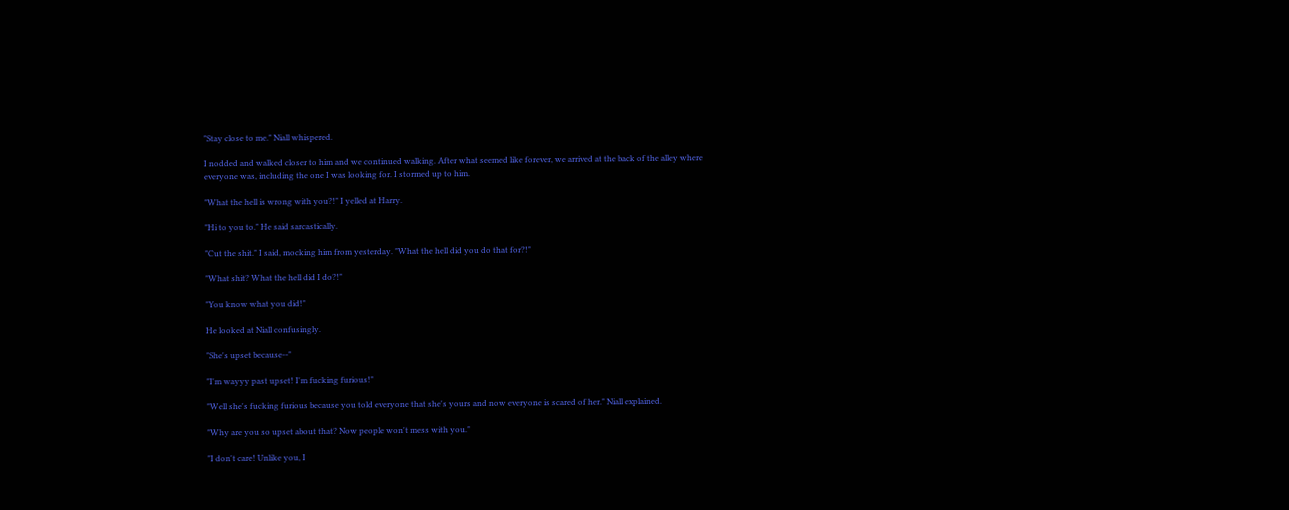"Stay close to me." Niall whispered.

I nodded and walked closer to him and we continued walking. After what seemed like forever, we arrived at the back of the alley where everyone was, including the one I was looking for. I stormed up to him.

"What the hell is wrong with you?!" I yelled at Harry.

"Hi to you to." He said sarcastically.

"Cut the shit." I said, mocking him from yesterday. "What the hell did you do that for?!"

"What shit? What the hell did I do?!"

"You know what you did!"

He looked at Niall confusingly.

"She's upset because--"

"I'm wayyy past upset! I'm fucking furious!"

"Well she's fucking furious because you told everyone that she's yours and now everyone is scared of her." Niall explained.

"Why are you so upset about that? Now people won't mess with you."

"I don't care! Unlike you, I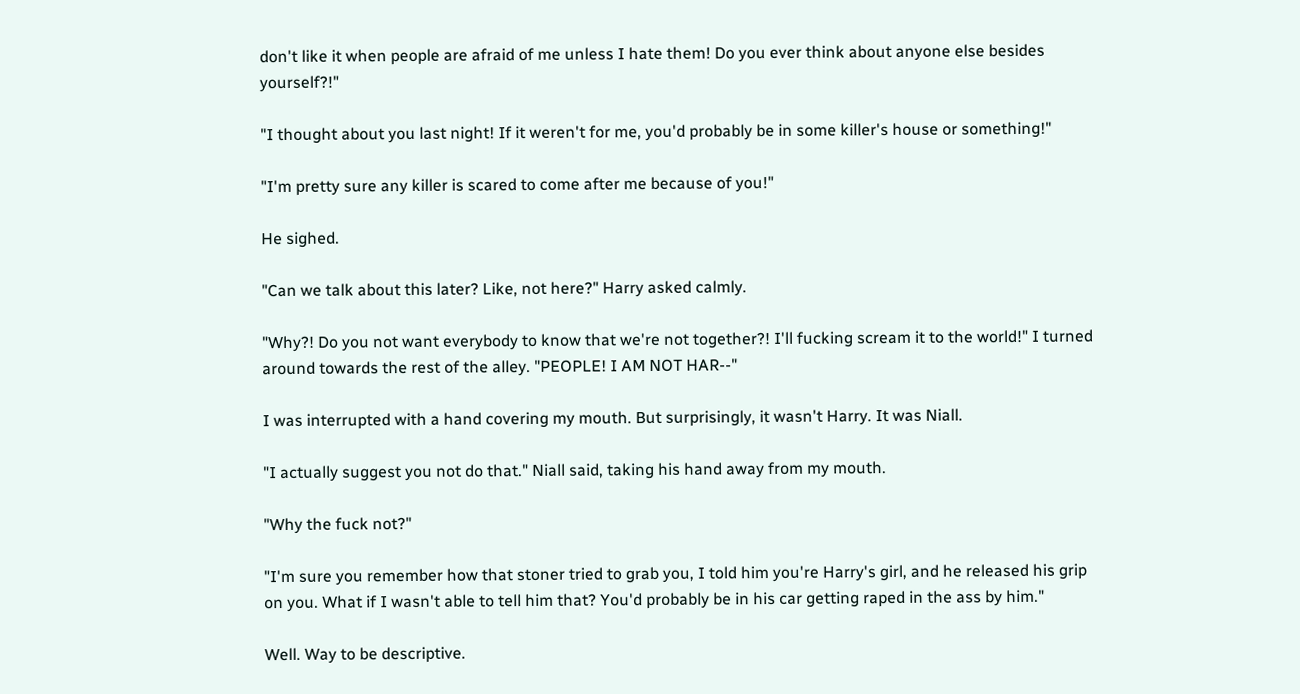don't like it when people are afraid of me unless I hate them! Do you ever think about anyone else besides yourself?!"

"I thought about you last night! If it weren't for me, you'd probably be in some killer's house or something!"

"I'm pretty sure any killer is scared to come after me because of you!"

He sighed.

"Can we talk about this later? Like, not here?" Harry asked calmly.

"Why?! Do you not want everybody to know that we're not together?! I'll fucking scream it to the world!" I turned around towards the rest of the alley. "PEOPLE! I AM NOT HAR--"

I was interrupted with a hand covering my mouth. But surprisingly, it wasn't Harry. It was Niall.

"I actually suggest you not do that." Niall said, taking his hand away from my mouth.

"Why the fuck not?"

"I'm sure you remember how that stoner tried to grab you, I told him you're Harry's girl, and he released his grip on you. What if I wasn't able to tell him that? You'd probably be in his car getting raped in the ass by him."

Well. Way to be descriptive.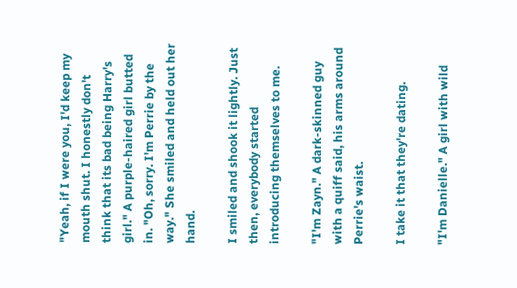"Yeah, if I were you, I'd keep my mouth shut. I honestly don't think that its bad being Harry's girl." A purple-haired girl butted in. "Oh, sorry. I'm Perrie by the way." She smiled and held out her hand.

I smiled and shook it lightly. Just then, everybody started introducing themselves to me.

"I'm Zayn." A dark-skinned guy with a quiff said, his arms around Perrie's waist.

I take it that they're dating.

"I'm Danielle." A girl with wild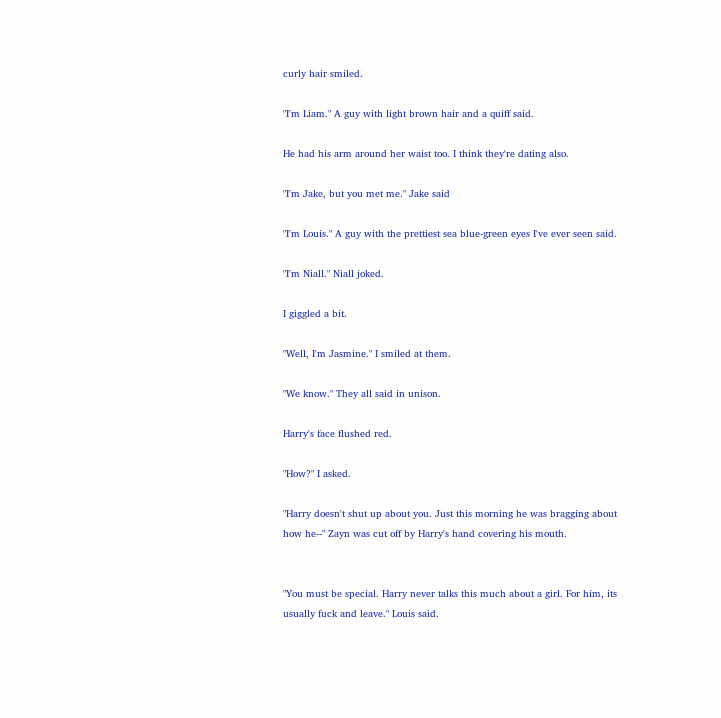curly hair smiled.

"I'm Liam." A guy with light brown hair and a quiff said.

He had his arm around her waist too. I think they're dating also.

"I'm Jake, but you met me." Jake said

"I'm Louis." A guy with the prettiest sea blue-green eyes I've ever seen said.

"I'm Niall." Niall joked.

I giggled a bit.

"Well, I'm Jasmine." I smiled at them.

"We know." They all said in unison.

Harry's face flushed red.

"How?" I asked.

"Harry doesn't shut up about you. Just this morning he was bragging about how he--" Zayn was cut off by Harry's hand covering his mouth.


"You must be special. Harry never talks this much about a girl. For him, its usually fuck and leave." Louis said.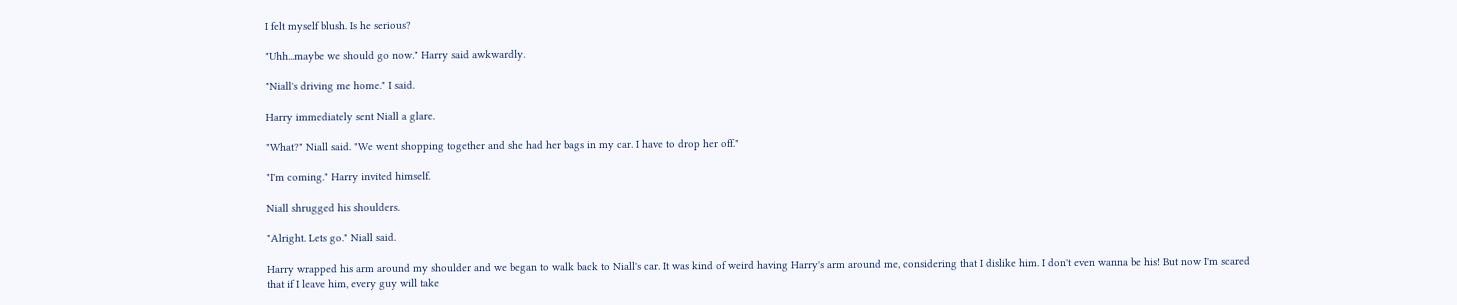I felt myself blush. Is he serious?

"Uhh...maybe we should go now." Harry said awkwardly.

"Niall's driving me home." I said.

Harry immediately sent Niall a glare.

"What?" Niall said. "We went shopping together and she had her bags in my car. I have to drop her off."

"I'm coming." Harry invited himself.

Niall shrugged his shoulders.

"Alright. Lets go." Niall said.

Harry wrapped his arm around my shoulder and we began to walk back to Niall's car. It was kind of weird having Harry's arm around me, considering that I dislike him. I don't even wanna be his! But now I'm scared that if I leave him, every guy will take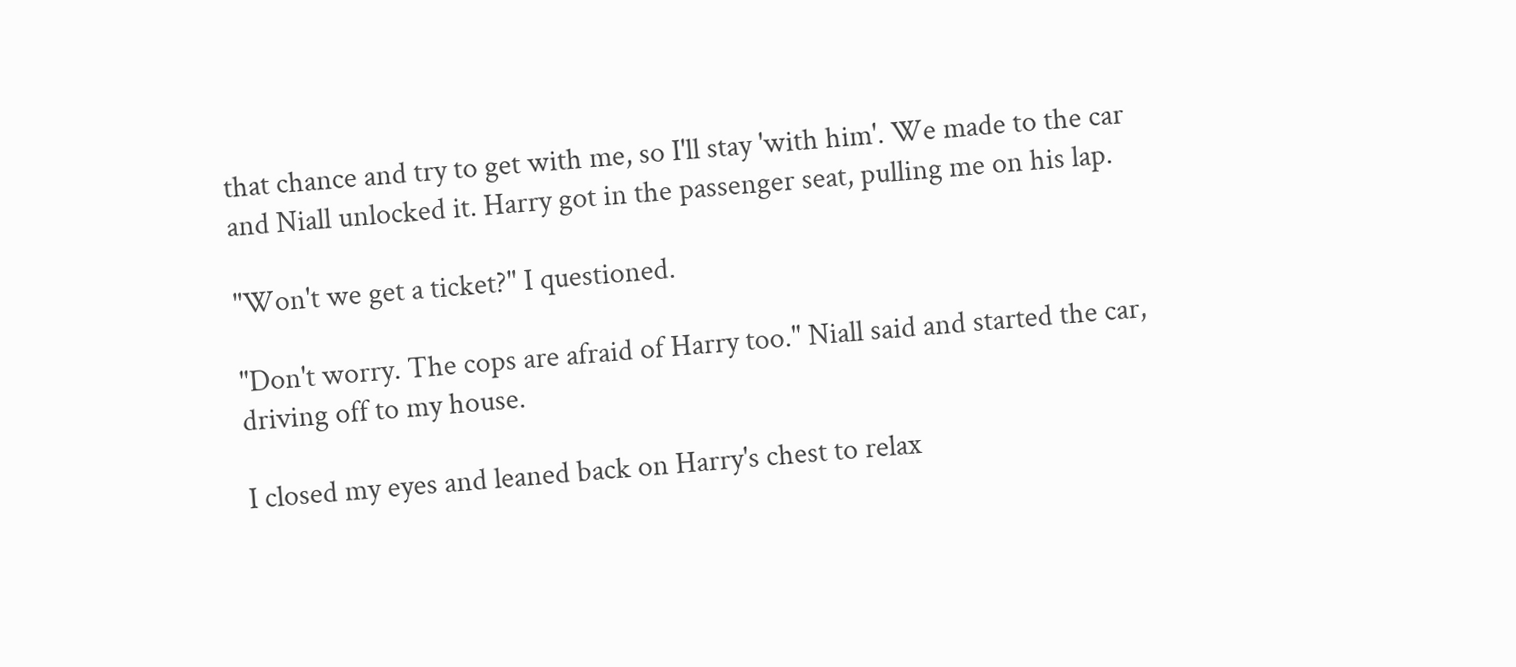that chance and try to get with me, so I'll stay 'with him'. We made to the car and Niall unlocked it. Harry got in the passenger seat, pulling me on his lap.

"Won't we get a ticket?" I questioned.

"Don't worry. The cops are afraid of Harry too." Niall said and started the car, driving off to my house.

I closed my eyes and leaned back on Harry's chest to relax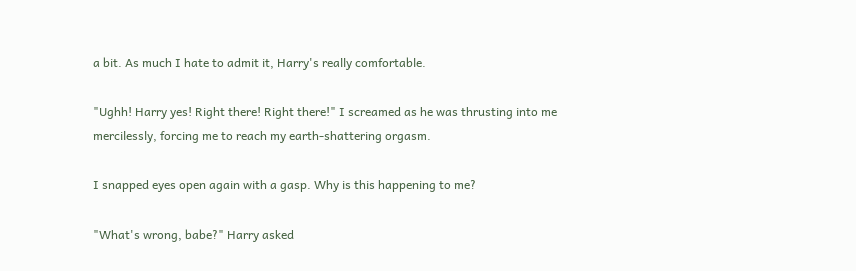a bit. As much I hate to admit it, Harry's really comfortable.

"Ughh! Harry yes! Right there! Right there!" I screamed as he was thrusting into me mercilessly, forcing me to reach my earth-shattering orgasm.

I snapped eyes open again with a gasp. Why is this happening to me?

"What's wrong, babe?" Harry asked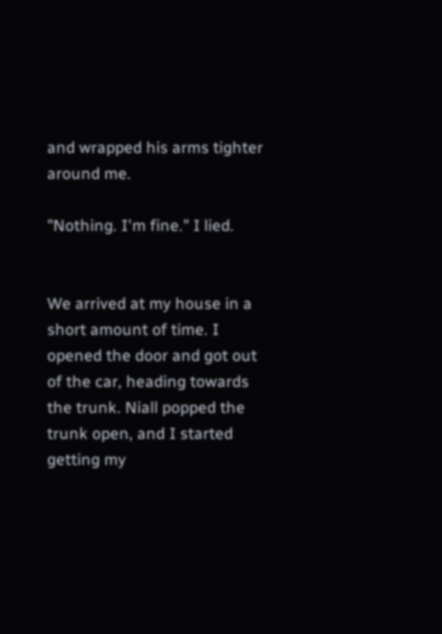and wrapped his arms tighter around me.

"Nothing. I'm fine." I lied.


We arrived at my house in a short amount of time. I opened the door and got out of the car, heading towards the trunk. Niall popped the trunk open, and I started getting my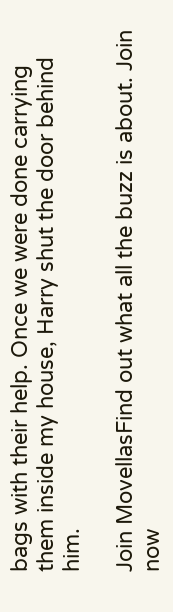bags with their help. Once we were done carrying them inside my house, Harry shut the door behind him.

Join MovellasFind out what all the buzz is about. Join now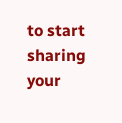to start sharing your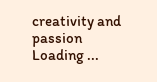creativity and passion
Loading ...